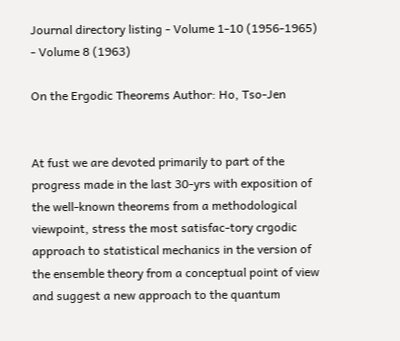Journal directory listing - Volume 1-10 (1956-1965) - Volume 8 (1963)

On the Ergodic Theorems Author: Ho, Tso-Jen


At fust we are devoted primarily to part of the progress made in the last 30-yrs with exposition of the well-known theorems from a methodological viewpoint, stress the most satisfac-tory crgodic approach to statistical mechanics in the version of the ensemble theory from a conceptual point of view and suggest a new approach to the quantum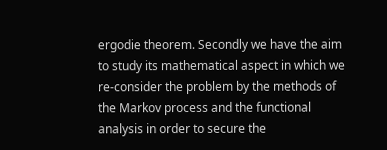ergodie theorem. Secondly we have the aim to study its mathematical aspect in which we re-consider the problem by the methods of the Markov process and the functional analysis in order to secure the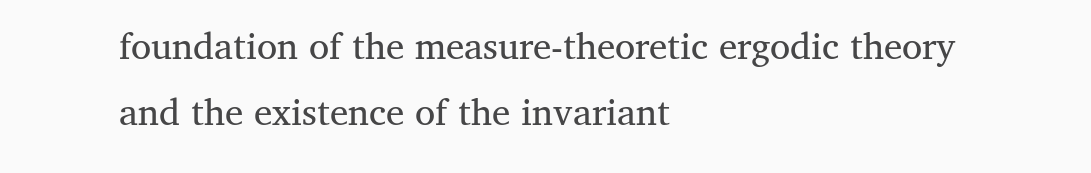foundation of the measure-theoretic ergodic theory and the existence of the invariant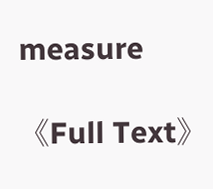measure

《Full Text》